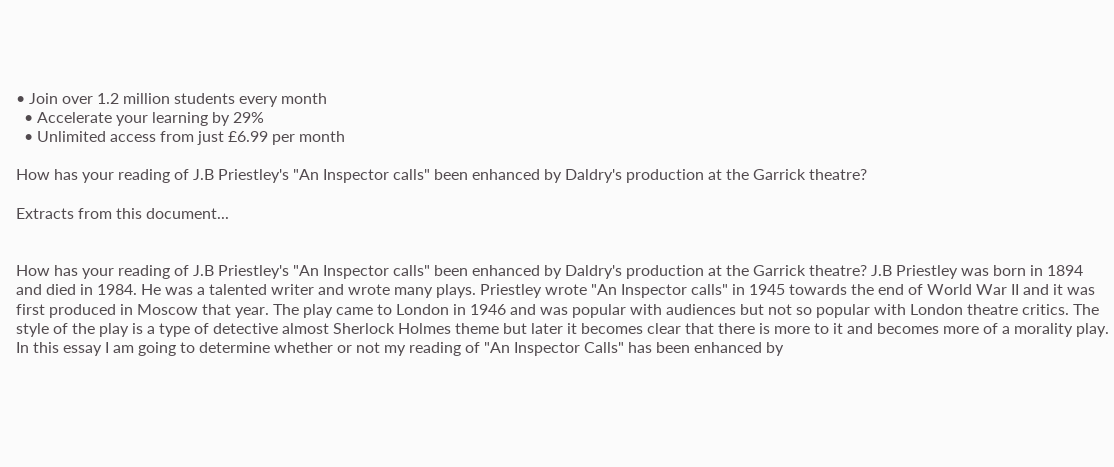• Join over 1.2 million students every month
  • Accelerate your learning by 29%
  • Unlimited access from just £6.99 per month

How has your reading of J.B Priestley's "An Inspector calls" been enhanced by Daldry's production at the Garrick theatre?

Extracts from this document...


How has your reading of J.B Priestley's "An Inspector calls" been enhanced by Daldry's production at the Garrick theatre? J.B Priestley was born in 1894 and died in 1984. He was a talented writer and wrote many plays. Priestley wrote "An Inspector calls" in 1945 towards the end of World War II and it was first produced in Moscow that year. The play came to London in 1946 and was popular with audiences but not so popular with London theatre critics. The style of the play is a type of detective almost Sherlock Holmes theme but later it becomes clear that there is more to it and becomes more of a morality play. In this essay I am going to determine whether or not my reading of "An Inspector Calls" has been enhanced by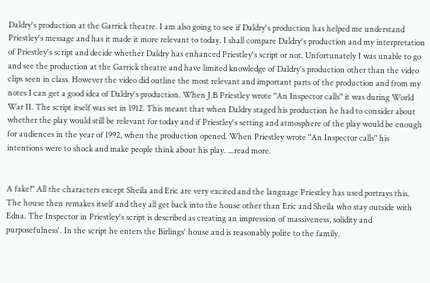Daldry's production at the Garrick theatre. I am also going to see if Daldry's production has helped me understand Priestley's message and has it made it more relevant to today. I shall compare Daldry's production and my interpretation of Priestley's script and decide whether Daldry has enhanced Priestley's script or not. Unfortunately I was unable to go and see the production at the Garrick theatre and have limited knowledge of Daldry's production other than the video clips seen in class. However the video did outline the most relevant and important parts of the production and from my notes I can get a good idea of Daldry's production. When J.B Priestley wrote "An Inspector calls" it was during World War II. The script itself was set in 1912. This meant that when Daldry staged his production he had to consider about whether the play would still be relevant for today and if Priestley's setting and atmosphere of the play would be enough for audiences in the year of 1992, when the production opened. When Priestley wrote "An Inspector calls" his intentions were to shock and make people think about his play. ...read more.


A fake!" All the characters except Sheila and Eric are very excited and the language Priestley has used portrays this. The house then remakes itself and they all get back into the house other than Eric and Sheila who stay outside with Edna. The Inspector in Priestley's script is described as creating an impression of massiveness, solidity and purposefulness'. In the script he enters the Birlings' house and is reasonably polite to the family.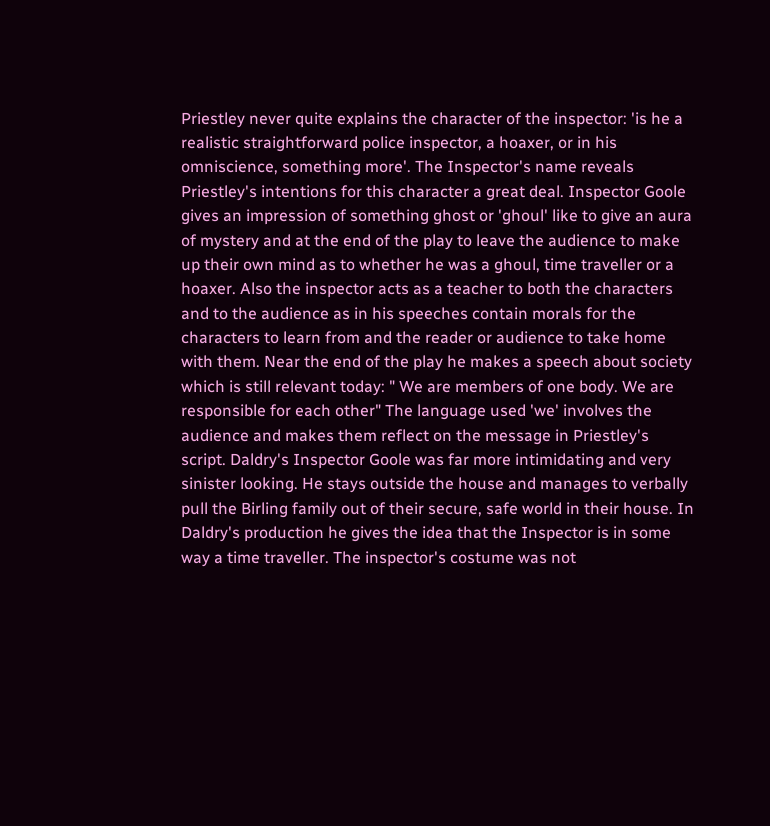Priestley never quite explains the character of the inspector: 'is he a realistic straightforward police inspector, a hoaxer, or in his omniscience, something more'. The Inspector's name reveals Priestley's intentions for this character a great deal. Inspector Goole gives an impression of something ghost or 'ghoul' like to give an aura of mystery and at the end of the play to leave the audience to make up their own mind as to whether he was a ghoul, time traveller or a hoaxer. Also the inspector acts as a teacher to both the characters and to the audience as in his speeches contain morals for the characters to learn from and the reader or audience to take home with them. Near the end of the play he makes a speech about society which is still relevant today: " We are members of one body. We are responsible for each other" The language used 'we' involves the audience and makes them reflect on the message in Priestley's script. Daldry's Inspector Goole was far more intimidating and very sinister looking. He stays outside the house and manages to verbally pull the Birling family out of their secure, safe world in their house. In Daldry's production he gives the idea that the Inspector is in some way a time traveller. The inspector's costume was not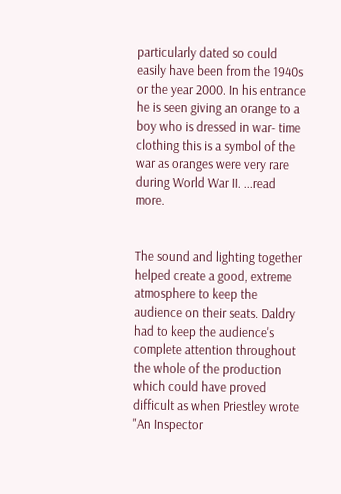particularly dated so could easily have been from the 1940s or the year 2000. In his entrance he is seen giving an orange to a boy who is dressed in war- time clothing this is a symbol of the war as oranges were very rare during World War II. ...read more.


The sound and lighting together helped create a good, extreme atmosphere to keep the audience on their seats. Daldry had to keep the audience's complete attention throughout the whole of the production which could have proved difficult as when Priestley wrote "An Inspector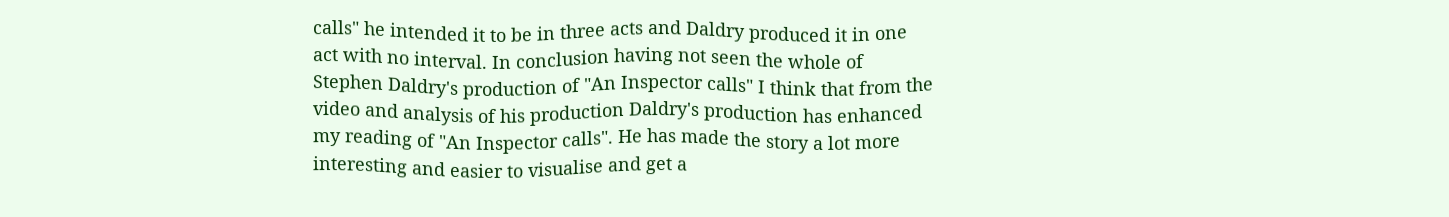calls" he intended it to be in three acts and Daldry produced it in one act with no interval. In conclusion having not seen the whole of Stephen Daldry's production of "An Inspector calls" I think that from the video and analysis of his production Daldry's production has enhanced my reading of "An Inspector calls". He has made the story a lot more interesting and easier to visualise and get a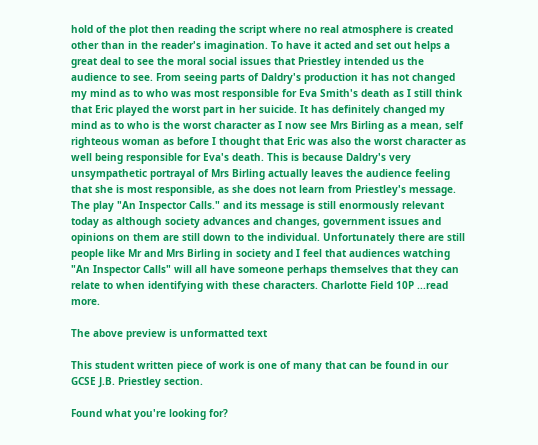hold of the plot then reading the script where no real atmosphere is created other than in the reader's imagination. To have it acted and set out helps a great deal to see the moral social issues that Priestley intended us the audience to see. From seeing parts of Daldry's production it has not changed my mind as to who was most responsible for Eva Smith's death as I still think that Eric played the worst part in her suicide. It has definitely changed my mind as to who is the worst character as I now see Mrs Birling as a mean, self righteous woman as before I thought that Eric was also the worst character as well being responsible for Eva's death. This is because Daldry's very unsympathetic portrayal of Mrs Birling actually leaves the audience feeling that she is most responsible, as she does not learn from Priestley's message. The play "An Inspector Calls." and its message is still enormously relevant today as although society advances and changes, government issues and opinions on them are still down to the individual. Unfortunately there are still people like Mr and Mrs Birling in society and I feel that audiences watching "An Inspector Calls" will all have someone perhaps themselves that they can relate to when identifying with these characters. Charlotte Field 10P ...read more.

The above preview is unformatted text

This student written piece of work is one of many that can be found in our GCSE J.B. Priestley section.

Found what you're looking for?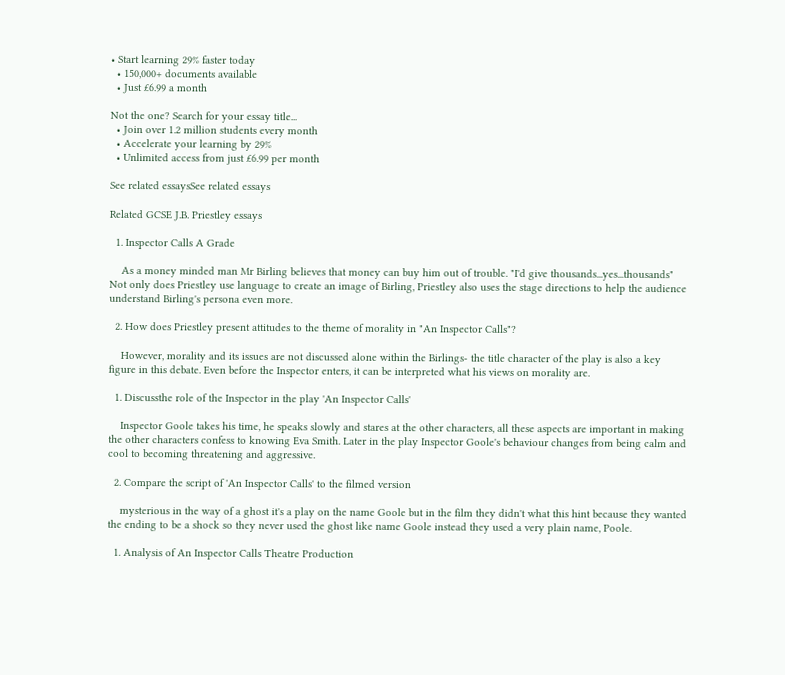• Start learning 29% faster today
  • 150,000+ documents available
  • Just £6.99 a month

Not the one? Search for your essay title...
  • Join over 1.2 million students every month
  • Accelerate your learning by 29%
  • Unlimited access from just £6.99 per month

See related essaysSee related essays

Related GCSE J.B. Priestley essays

  1. Inspector Calls A Grade

    As a money minded man Mr Birling believes that money can buy him out of trouble. "I'd give thousands...yes...thousands" Not only does Priestley use language to create an image of Birling, Priestley also uses the stage directions to help the audience understand Birling's persona even more.

  2. How does Priestley present attitudes to the theme of morality in "An Inspector Calls"?

    However, morality and its issues are not discussed alone within the Birlings- the title character of the play is also a key figure in this debate. Even before the Inspector enters, it can be interpreted what his views on morality are.

  1. Discussthe role of the Inspector in the play 'An Inspector Calls'

    Inspector Goole takes his time, he speaks slowly and stares at the other characters, all these aspects are important in making the other characters confess to knowing Eva Smith. Later in the play Inspector Goole's behaviour changes from being calm and cool to becoming threatening and aggressive.

  2. Compare the script of 'An Inspector Calls' to the filmed version

    mysterious in the way of a ghost it's a play on the name Goole but in the film they didn't what this hint because they wanted the ending to be a shock so they never used the ghost like name Goole instead they used a very plain name, Poole.

  1. Analysis of An Inspector Calls Theatre Production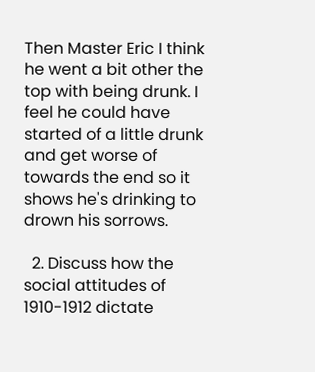Then Master Eric I think he went a bit other the top with being drunk. I feel he could have started of a little drunk and get worse of towards the end so it shows he's drinking to drown his sorrows.

  2. Discuss how the social attitudes of 1910-1912 dictate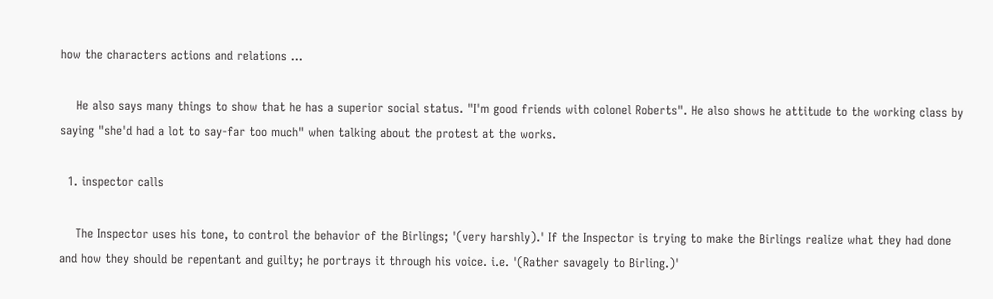how the characters actions and relations ...

    He also says many things to show that he has a superior social status. "I'm good friends with colonel Roberts". He also shows he attitude to the working class by saying "she'd had a lot to say-far too much" when talking about the protest at the works.

  1. inspector calls

    The Inspector uses his tone, to control the behavior of the Birlings; '(very harshly).' If the Inspector is trying to make the Birlings realize what they had done and how they should be repentant and guilty; he portrays it through his voice. i.e. '(Rather savagely to Birling.)'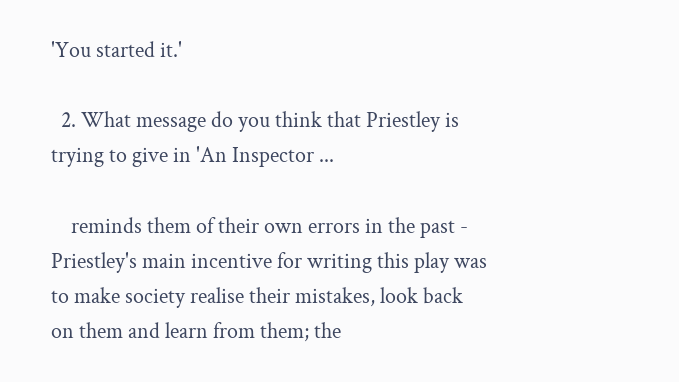'You started it.'

  2. What message do you think that Priestley is trying to give in 'An Inspector ...

    reminds them of their own errors in the past - Priestley's main incentive for writing this play was to make society realise their mistakes, look back on them and learn from them; the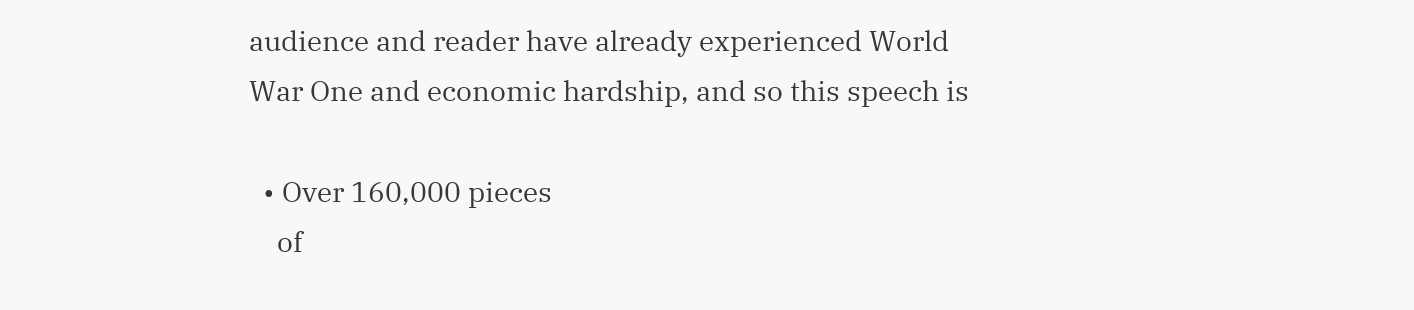audience and reader have already experienced World War One and economic hardship, and so this speech is

  • Over 160,000 pieces
    of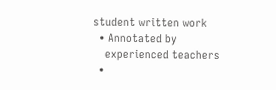student written work
  • Annotated by
    experienced teachers
  •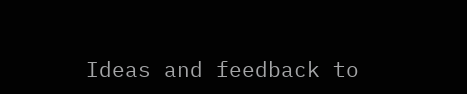Ideas and feedback to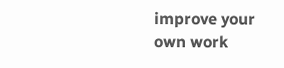improve your own work